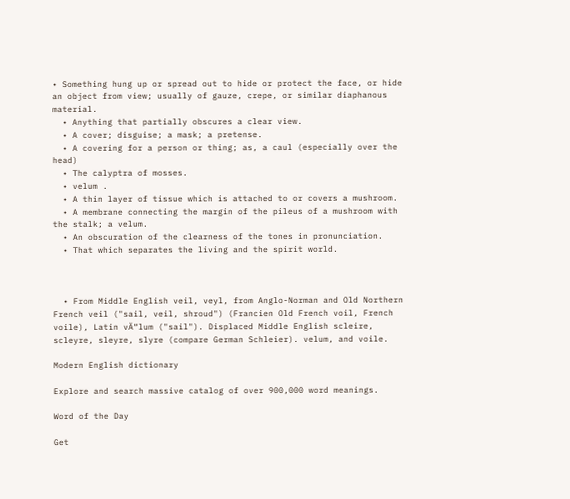• Something hung up or spread out to hide or protect the face, or hide an object from view; usually of gauze, crepe, or similar diaphanous material.
  • Anything that partially obscures a clear view.
  • A cover; disguise; a mask; a pretense.
  • A covering for a person or thing; as, a caul (especially over the head)
  • The calyptra of mosses.
  • velum .
  • A thin layer of tissue which is attached to or covers a mushroom.
  • A membrane connecting the margin of the pileus of a mushroom with the stalk; a velum.
  • An obscuration of the clearness of the tones in pronunciation.
  • That which separates the living and the spirit world.



  • From Middle English veil, veyl, from Anglo-Norman and Old Northern French veil ("sail, veil, shroud") (Francien Old French voil, French voile), Latin vÄ“lum ("sail"). Displaced Middle English scleire, scleyre, sleyre, slyre (compare German Schleier). velum, and voile.

Modern English dictionary

Explore and search massive catalog of over 900,000 word meanings.

Word of the Day

Get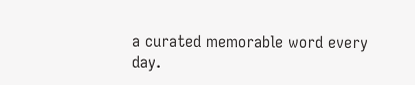a curated memorable word every day.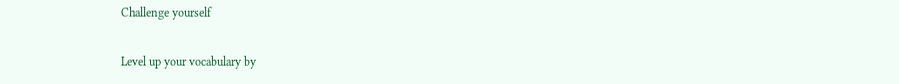Challenge yourself

Level up your vocabulary by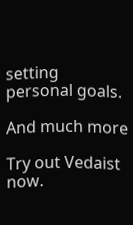setting personal goals.

And much more

Try out Vedaist now.